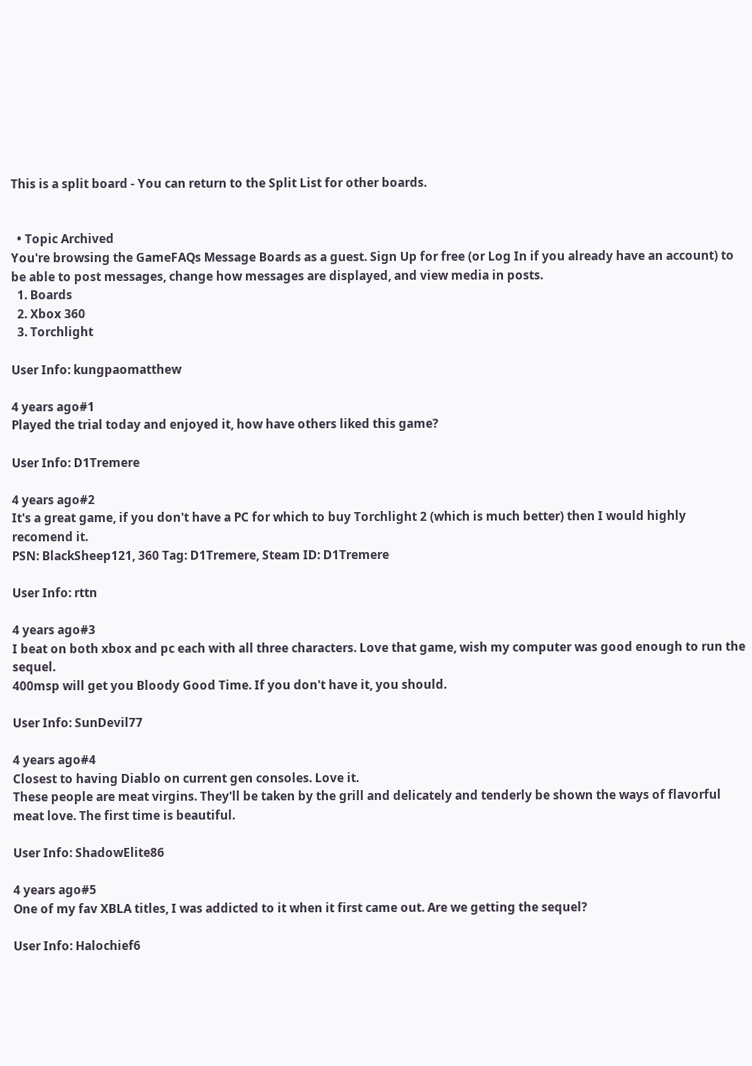This is a split board - You can return to the Split List for other boards.


  • Topic Archived
You're browsing the GameFAQs Message Boards as a guest. Sign Up for free (or Log In if you already have an account) to be able to post messages, change how messages are displayed, and view media in posts.
  1. Boards
  2. Xbox 360
  3. Torchlight

User Info: kungpaomatthew

4 years ago#1
Played the trial today and enjoyed it, how have others liked this game?

User Info: D1Tremere

4 years ago#2
It's a great game, if you don't have a PC for which to buy Torchlight 2 (which is much better) then I would highly recomend it.
PSN: BlackSheep121, 360 Tag: D1Tremere, Steam ID: D1Tremere

User Info: rttn

4 years ago#3
I beat on both xbox and pc each with all three characters. Love that game, wish my computer was good enough to run the sequel.
400msp will get you Bloody Good Time. If you don't have it, you should.

User Info: SunDevil77

4 years ago#4
Closest to having Diablo on current gen consoles. Love it.
These people are meat virgins. They'll be taken by the grill and delicately and tenderly be shown the ways of flavorful meat love. The first time is beautiful.

User Info: ShadowElite86

4 years ago#5
One of my fav XBLA titles, I was addicted to it when it first came out. Are we getting the sequel?

User Info: Halochief6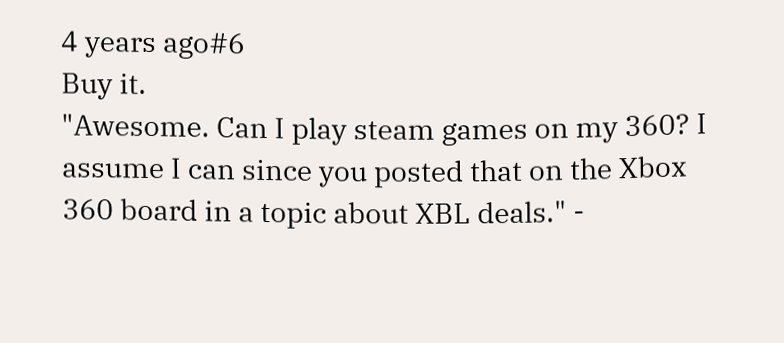4 years ago#6
Buy it.
"Awesome. Can I play steam games on my 360? I assume I can since you posted that on the Xbox 360 board in a topic about XBL deals." -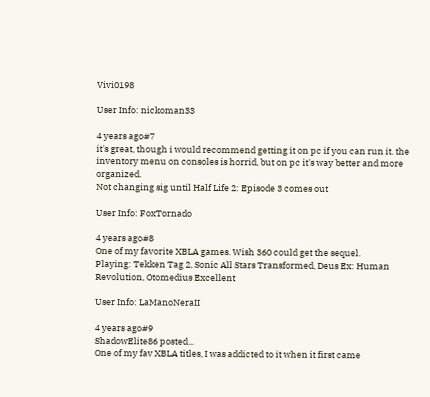Vivi0198

User Info: nickoman33

4 years ago#7
it's great, though i would recommend getting it on pc if you can run it. the inventory menu on consoles is horrid, but on pc it's way better and more organized.
Not changing sig until Half Life 2: Episode 3 comes out

User Info: FoxTornado

4 years ago#8
One of my favorite XBLA games. Wish 360 could get the sequel.
Playing: Tekken Tag 2, Sonic All Stars Transformed, Deus Ex: Human Revolution, Otomedius Excellent

User Info: LaManoNeraII

4 years ago#9
ShadowElite86 posted...
One of my fav XBLA titles, I was addicted to it when it first came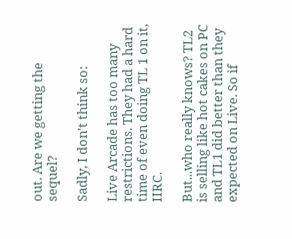out. Are we getting the sequel?

Sadly, I don't think so:

Live Arcade has too many restrictions. They had a hard time of even doing TL 1 on it, IIRC.

But...who really knows? TL2 is selling like hot cakes on PC and TL1 did better than they expected on Live. So if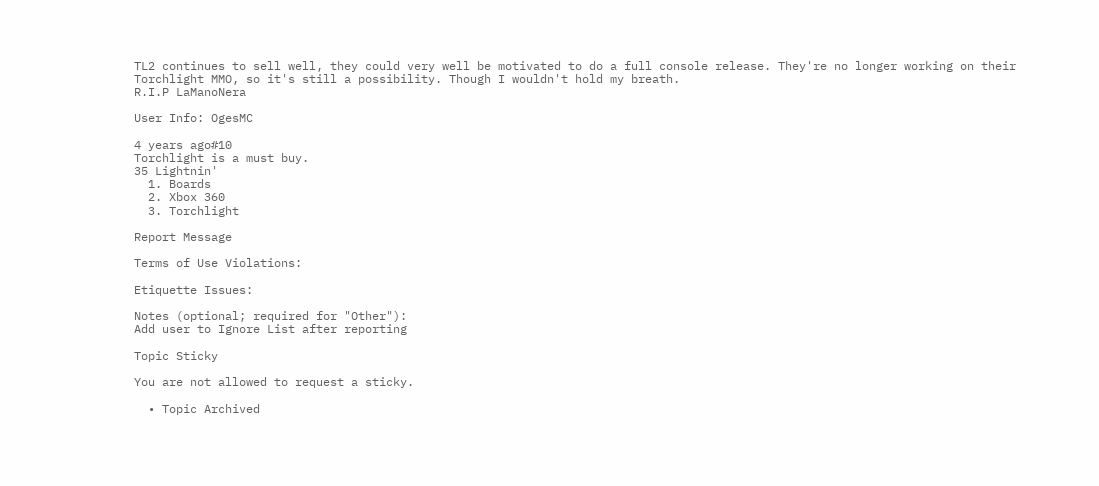TL2 continues to sell well, they could very well be motivated to do a full console release. They're no longer working on their Torchlight MMO, so it's still a possibility. Though I wouldn't hold my breath.
R.I.P LaManoNera

User Info: OgesMC

4 years ago#10
Torchlight is a must buy.
35 Lightnin'
  1. Boards
  2. Xbox 360
  3. Torchlight

Report Message

Terms of Use Violations:

Etiquette Issues:

Notes (optional; required for "Other"):
Add user to Ignore List after reporting

Topic Sticky

You are not allowed to request a sticky.

  • Topic Archived